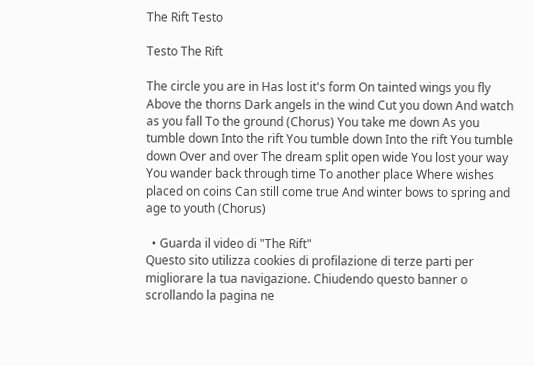The Rift Testo

Testo The Rift

The circle you are in Has lost it's form On tainted wings you fly Above the thorns Dark angels in the wind Cut you down And watch as you fall To the ground (Chorus) You take me down As you tumble down Into the rift You tumble down Into the rift You tumble down Over and over The dream split open wide You lost your way You wander back through time To another place Where wishes placed on coins Can still come true And winter bows to spring and age to youth (Chorus)

  • Guarda il video di "The Rift"
Questo sito utilizza cookies di profilazione di terze parti per migliorare la tua navigazione. Chiudendo questo banner o scrollando la pagina ne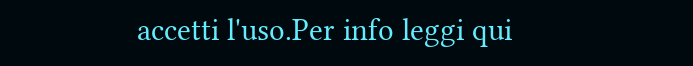accetti l'uso.Per info leggi qui